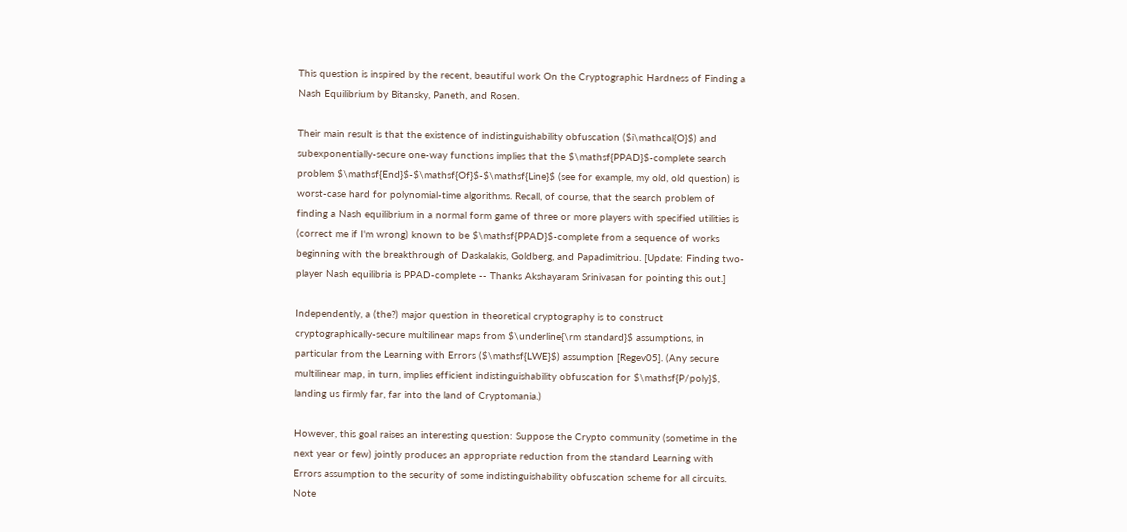This question is inspired by the recent, beautiful work On the Cryptographic Hardness of Finding a Nash Equilibrium by Bitansky, Paneth, and Rosen.

Their main result is that the existence of indistinguishability obfuscation ($i\mathcal{O}$) and subexponentially-secure one-way functions implies that the $\mathsf{PPAD}$-complete search problem $\mathsf{End}$-$\mathsf{Of}$-$\mathsf{Line}$ (see for example, my old, old question) is worst-case hard for polynomial-time algorithms. Recall, of course, that the search problem of finding a Nash equilibrium in a normal form game of three or more players with specified utilities is (correct me if I'm wrong) known to be $\mathsf{PPAD}$-complete from a sequence of works beginning with the breakthrough of Daskalakis, Goldberg, and Papadimitriou. [Update: Finding two-player Nash equilibria is PPAD-complete -- Thanks Akshayaram Srinivasan for pointing this out.]

Independently, a (the?) major question in theoretical cryptography is to construct cryptographically-secure multilinear maps from $\underline{\rm standard}$ assumptions, in particular from the Learning with Errors ($\mathsf{LWE}$) assumption [Regev05]. (Any secure multilinear map, in turn, implies efficient indistinguishability obfuscation for $\mathsf{P/poly}$, landing us firmly far, far into the land of Cryptomania.)

However, this goal raises an interesting question: Suppose the Crypto community (sometime in the next year or few) jointly produces an appropriate reduction from the standard Learning with Errors assumption to the security of some indistinguishability obfuscation scheme for all circuits. Note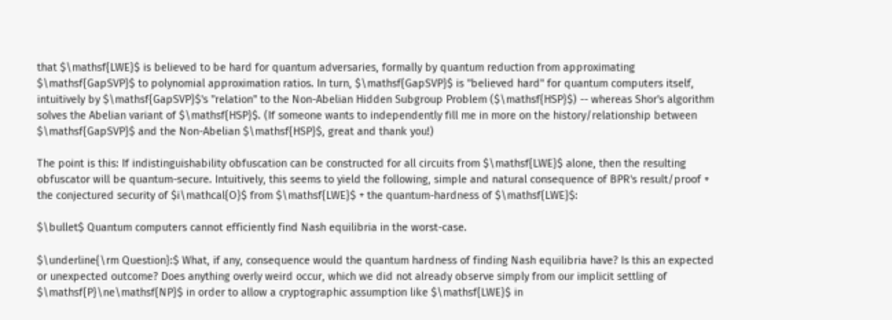that $\mathsf{LWE}$ is believed to be hard for quantum adversaries, formally by quantum reduction from approximating $\mathsf{GapSVP}$ to polynomial approximation ratios. In turn, $\mathsf{GapSVP}$ is "believed hard" for quantum computers itself, intuitively by $\mathsf{GapSVP}$'s "relation" to the Non-Abelian Hidden Subgroup Problem ($\mathsf{HSP}$) -- whereas Shor's algorithm solves the Abelian variant of $\mathsf{HSP}$. (If someone wants to independently fill me in more on the history/relationship between $\mathsf{GapSVP}$ and the Non-Abelian $\mathsf{HSP}$, great and thank you!)

The point is this: If indistinguishability obfuscation can be constructed for all circuits from $\mathsf{LWE}$ alone, then the resulting obfuscator will be quantum-secure. Intuitively, this seems to yield the following, simple and natural consequence of BPR's result/proof + the conjectured security of $i\mathcal{O}$ from $\mathsf{LWE}$ + the quantum-hardness of $\mathsf{LWE}$:

$\bullet$ Quantum computers cannot efficiently find Nash equilibria in the worst-case.

$\underline{\rm Question}:$ What, if any, consequence would the quantum hardness of finding Nash equilibria have? Is this an expected or unexpected outcome? Does anything overly weird occur, which we did not already observe simply from our implicit settling of $\mathsf{P}\ne\mathsf{NP}$ in order to allow a cryptographic assumption like $\mathsf{LWE}$ in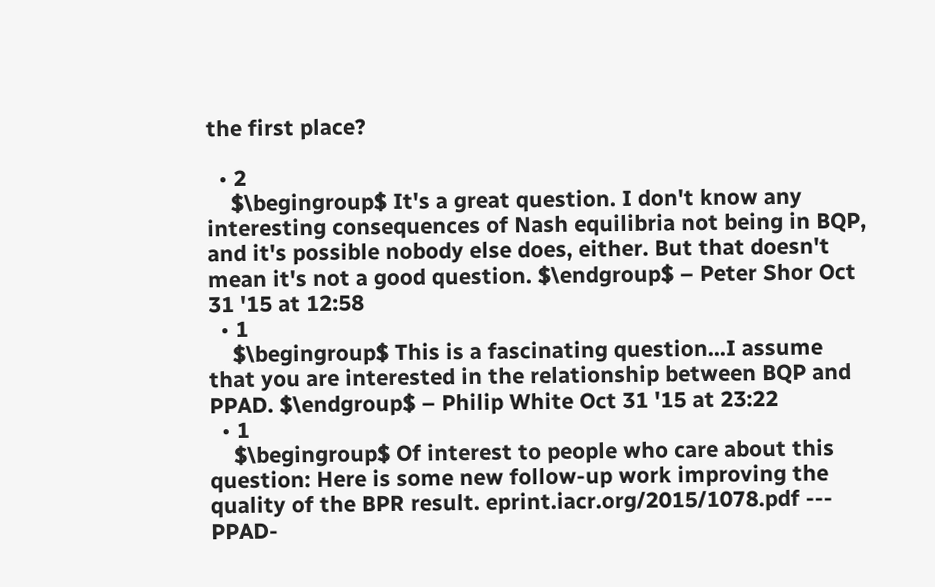the first place?

  • 2
    $\begingroup$ It's a great question. I don't know any interesting consequences of Nash equilibria not being in BQP, and it's possible nobody else does, either. But that doesn't mean it's not a good question. $\endgroup$ – Peter Shor Oct 31 '15 at 12:58
  • 1
    $\begingroup$ This is a fascinating question...I assume that you are interested in the relationship between BQP and PPAD. $\endgroup$ – Philip White Oct 31 '15 at 23:22
  • 1
    $\begingroup$ Of interest to people who care about this question: Here is some new follow-up work improving the quality of the BPR result. eprint.iacr.org/2015/1078.pdf --- PPAD-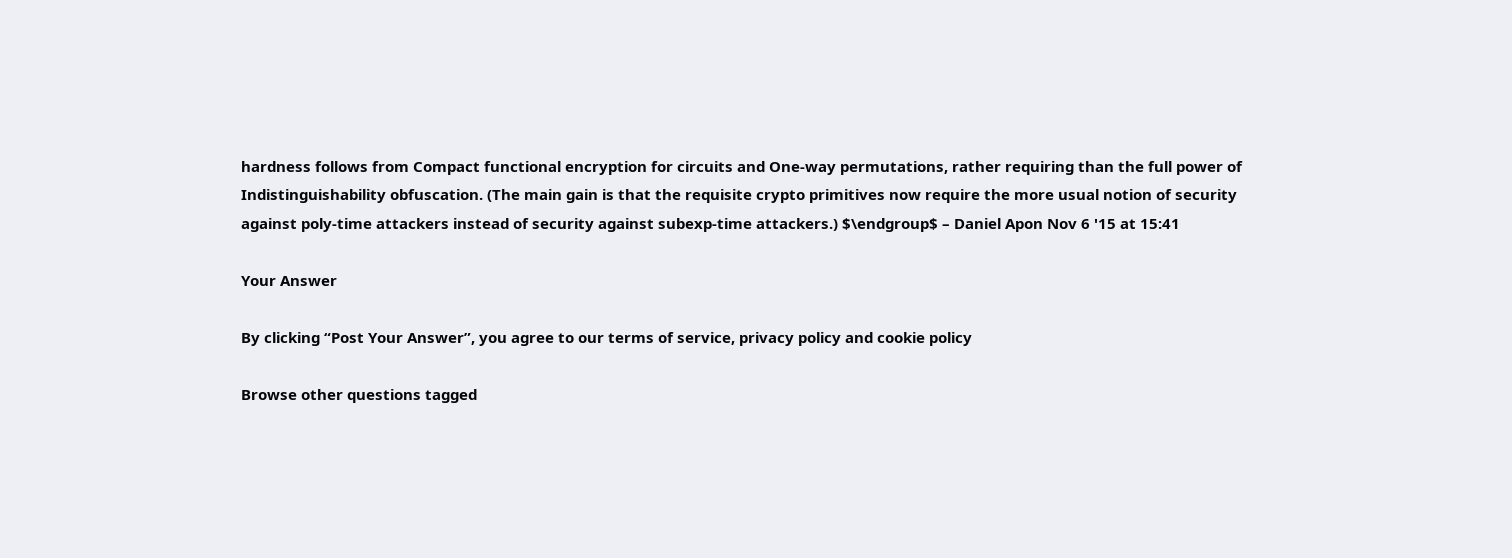hardness follows from Compact functional encryption for circuits and One-way permutations, rather requiring than the full power of Indistinguishability obfuscation. (The main gain is that the requisite crypto primitives now require the more usual notion of security against poly-time attackers instead of security against subexp-time attackers.) $\endgroup$ – Daniel Apon Nov 6 '15 at 15:41

Your Answer

By clicking “Post Your Answer”, you agree to our terms of service, privacy policy and cookie policy

Browse other questions tagged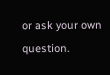or ask your own question.